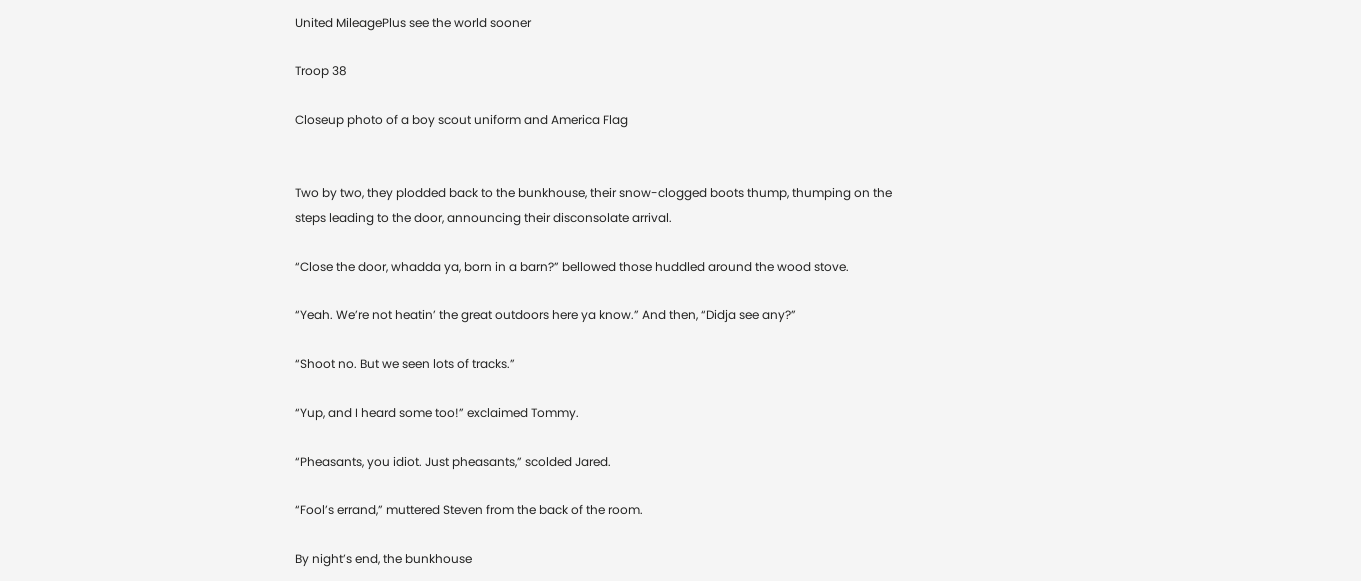United MileagePlus see the world sooner

Troop 38

Closeup photo of a boy scout uniform and America Flag


Two by two, they plodded back to the bunkhouse, their snow-clogged boots thump, thumping on the steps leading to the door, announcing their disconsolate arrival.

“Close the door, whadda ya, born in a barn?” bellowed those huddled around the wood stove.

“Yeah. We’re not heatin’ the great outdoors here ya know.” And then, “Didja see any?”

“Shoot no. But we seen lots of tracks.”

“Yup, and I heard some too!” exclaimed Tommy.

“Pheasants, you idiot. Just pheasants,” scolded Jared.

“Fool’s errand,” muttered Steven from the back of the room.

By night’s end, the bunkhouse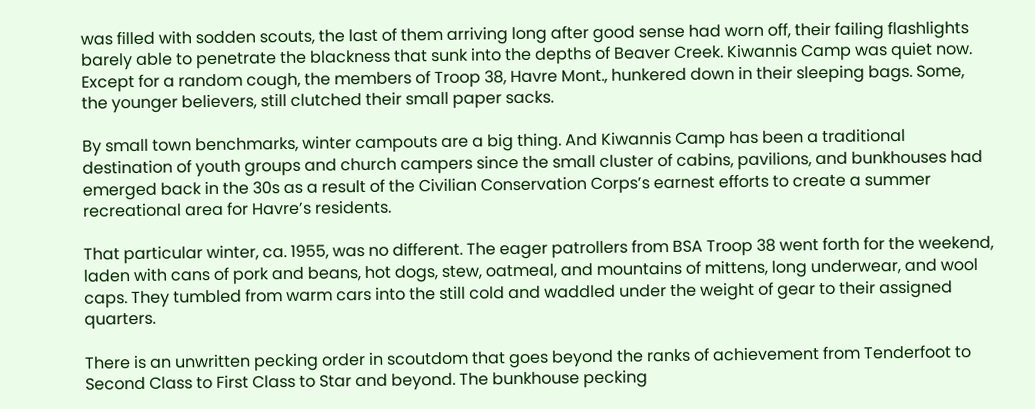was filled with sodden scouts, the last of them arriving long after good sense had worn off, their failing flashlights barely able to penetrate the blackness that sunk into the depths of Beaver Creek. Kiwannis Camp was quiet now. Except for a random cough, the members of Troop 38, Havre Mont., hunkered down in their sleeping bags. Some, the younger believers, still clutched their small paper sacks.

By small town benchmarks, winter campouts are a big thing. And Kiwannis Camp has been a traditional destination of youth groups and church campers since the small cluster of cabins, pavilions, and bunkhouses had emerged back in the 30s as a result of the Civilian Conservation Corps’s earnest efforts to create a summer recreational area for Havre’s residents.

That particular winter, ca. 1955, was no different. The eager patrollers from BSA Troop 38 went forth for the weekend, laden with cans of pork and beans, hot dogs, stew, oatmeal, and mountains of mittens, long underwear, and wool caps. They tumbled from warm cars into the still cold and waddled under the weight of gear to their assigned quarters.

There is an unwritten pecking order in scoutdom that goes beyond the ranks of achievement from Tenderfoot to Second Class to First Class to Star and beyond. The bunkhouse pecking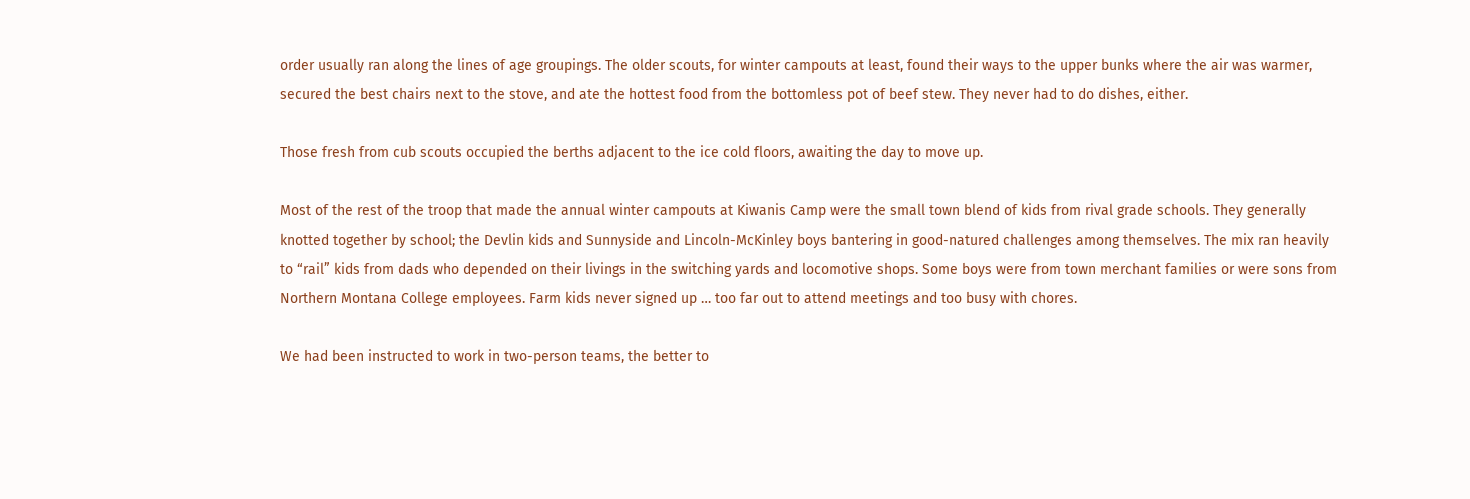order usually ran along the lines of age groupings. The older scouts, for winter campouts at least, found their ways to the upper bunks where the air was warmer, secured the best chairs next to the stove, and ate the hottest food from the bottomless pot of beef stew. They never had to do dishes, either.

Those fresh from cub scouts occupied the berths adjacent to the ice cold floors, awaiting the day to move up.

Most of the rest of the troop that made the annual winter campouts at Kiwanis Camp were the small town blend of kids from rival grade schools. They generally knotted together by school; the Devlin kids and Sunnyside and Lincoln-McKinley boys bantering in good-natured challenges among themselves. The mix ran heavily to “rail” kids from dads who depended on their livings in the switching yards and locomotive shops. Some boys were from town merchant families or were sons from Northern Montana College employees. Farm kids never signed up … too far out to attend meetings and too busy with chores.

We had been instructed to work in two-person teams, the better to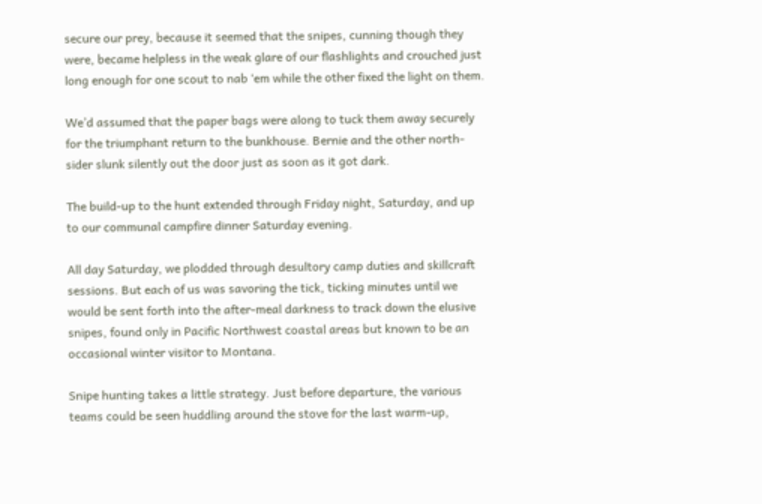secure our prey, because it seemed that the snipes, cunning though they were, became helpless in the weak glare of our flashlights and crouched just long enough for one scout to nab ‘em while the other fixed the light on them.

We’d assumed that the paper bags were along to tuck them away securely for the triumphant return to the bunkhouse. Bernie and the other north-sider slunk silently out the door just as soon as it got dark.

The build-up to the hunt extended through Friday night, Saturday, and up to our communal campfire dinner Saturday evening.

All day Saturday, we plodded through desultory camp duties and skillcraft sessions. But each of us was savoring the tick, ticking minutes until we would be sent forth into the after-meal darkness to track down the elusive snipes, found only in Pacific Northwest coastal areas but known to be an occasional winter visitor to Montana.

Snipe hunting takes a little strategy. Just before departure, the various teams could be seen huddling around the stove for the last warm-up,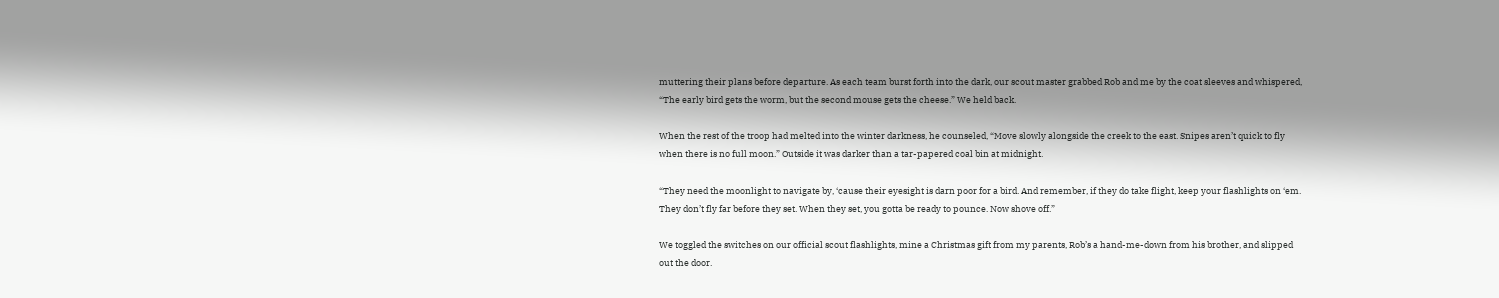muttering their plans before departure. As each team burst forth into the dark, our scout master grabbed Rob and me by the coat sleeves and whispered, “The early bird gets the worm, but the second mouse gets the cheese.” We held back.

When the rest of the troop had melted into the winter darkness, he counseled, “Move slowly alongside the creek to the east. Snipes aren’t quick to fly when there is no full moon.” Outside it was darker than a tar-papered coal bin at midnight.

“They need the moonlight to navigate by, ‘cause their eyesight is darn poor for a bird. And remember, if they do take flight, keep your flashlights on ‘em. They don’t fly far before they set. When they set, you gotta be ready to pounce. Now shove off.”

We toggled the switches on our official scout flashlights, mine a Christmas gift from my parents, Rob’s a hand-me-down from his brother, and slipped out the door.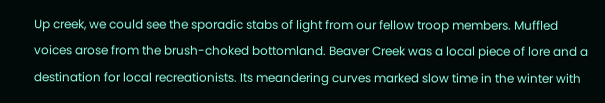Up creek, we could see the sporadic stabs of light from our fellow troop members. Muffled voices arose from the brush-choked bottomland. Beaver Creek was a local piece of lore and a destination for local recreationists. Its meandering curves marked slow time in the winter with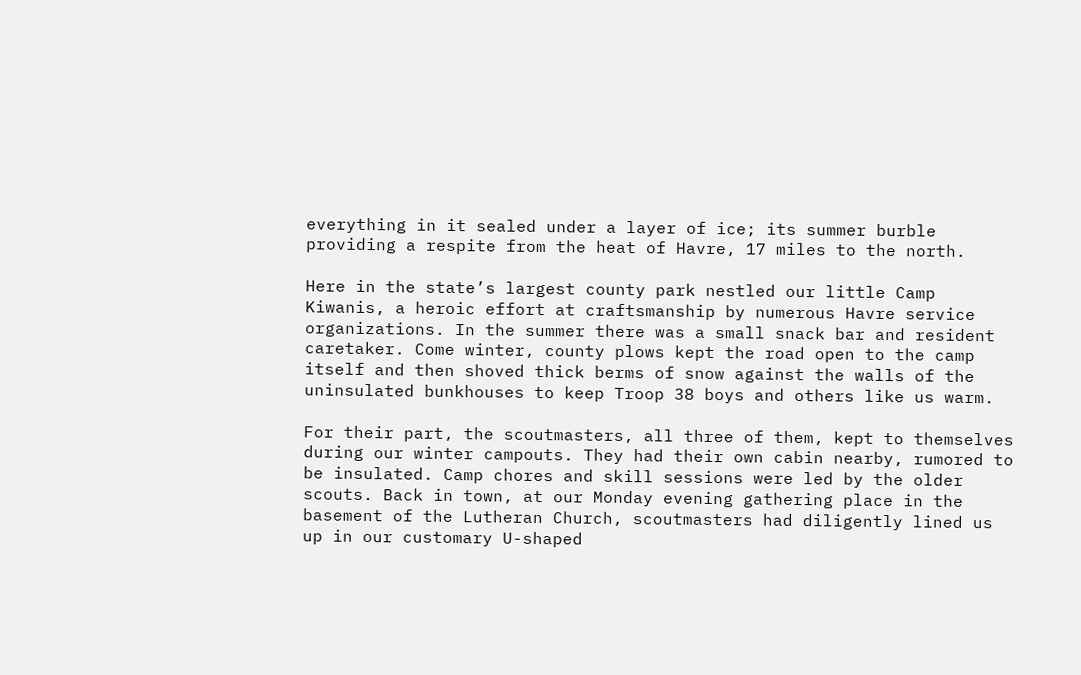everything in it sealed under a layer of ice; its summer burble providing a respite from the heat of Havre, 17 miles to the north.

Here in the state’s largest county park nestled our little Camp Kiwanis, a heroic effort at craftsmanship by numerous Havre service organizations. In the summer there was a small snack bar and resident caretaker. Come winter, county plows kept the road open to the camp itself and then shoved thick berms of snow against the walls of the uninsulated bunkhouses to keep Troop 38 boys and others like us warm.

For their part, the scoutmasters, all three of them, kept to themselves during our winter campouts. They had their own cabin nearby, rumored to be insulated. Camp chores and skill sessions were led by the older scouts. Back in town, at our Monday evening gathering place in the basement of the Lutheran Church, scoutmasters had diligently lined us up in our customary U-shaped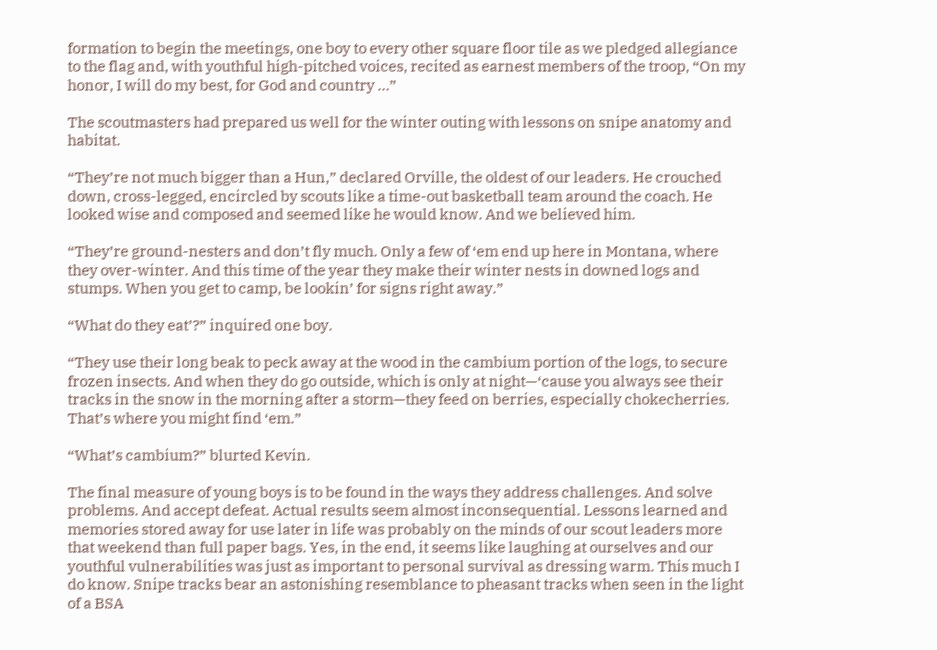formation to begin the meetings, one boy to every other square floor tile as we pledged allegiance to the flag and, with youthful high-pitched voices, recited as earnest members of the troop, “On my honor, I will do my best, for God and country …”

The scoutmasters had prepared us well for the winter outing with lessons on snipe anatomy and habitat.

“They’re not much bigger than a Hun,” declared Orville, the oldest of our leaders. He crouched down, cross-legged, encircled by scouts like a time-out basketball team around the coach. He looked wise and composed and seemed like he would know. And we believed him.

“They’re ground-nesters and don’t fly much. Only a few of ‘em end up here in Montana, where they over-winter. And this time of the year they make their winter nests in downed logs and stumps. When you get to camp, be lookin’ for signs right away.”

“What do they eat’?” inquired one boy.

“They use their long beak to peck away at the wood in the cambium portion of the logs, to secure frozen insects. And when they do go outside, which is only at night—‘cause you always see their tracks in the snow in the morning after a storm—they feed on berries, especially chokecherries. That’s where you might find ‘em.”

“What’s cambium?” blurted Kevin.

The final measure of young boys is to be found in the ways they address challenges. And solve problems. And accept defeat. Actual results seem almost inconsequential. Lessons learned and memories stored away for use later in life was probably on the minds of our scout leaders more that weekend than full paper bags. Yes, in the end, it seems like laughing at ourselves and our youthful vulnerabilities was just as important to personal survival as dressing warm. This much I do know. Snipe tracks bear an astonishing resemblance to pheasant tracks when seen in the light of a BSA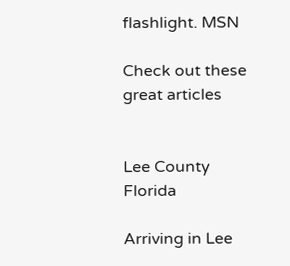flashlight. MSN

Check out these great articles


Lee County Florida

Arriving in Lee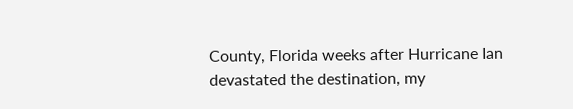County, Florida weeks after Hurricane Ian devastated the destination, my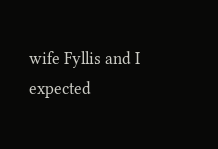wife Fyllis and I expected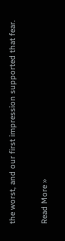the worst, and our first impression supported that fear.

Read More »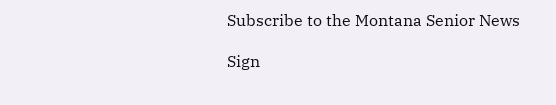Subscribe to the Montana Senior News

Sign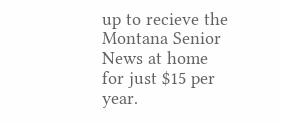up to recieve the Montana Senior News at home for just $15 per year.